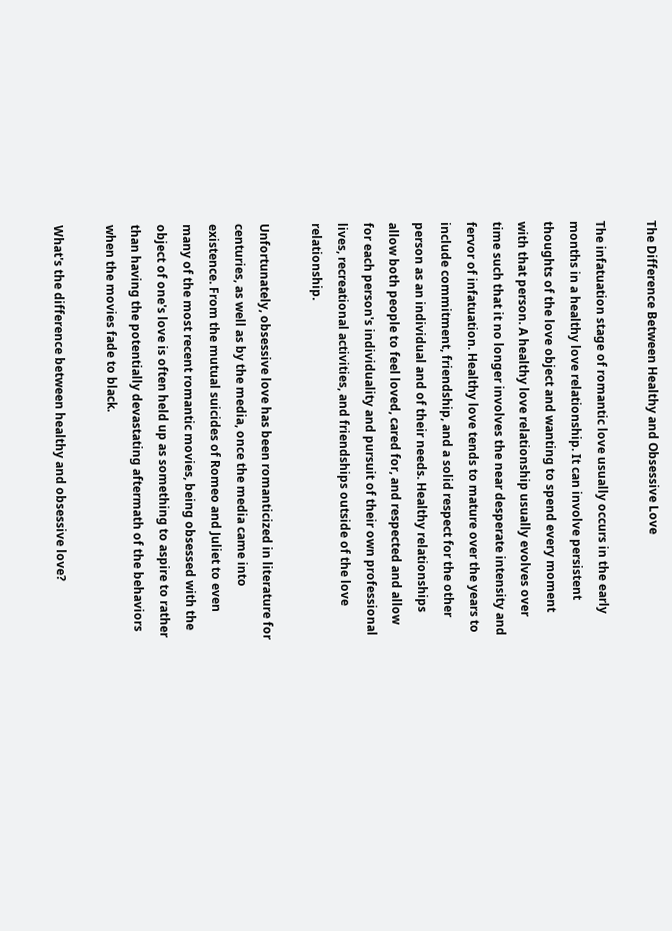The Difference Between Healthy and Obsessive Love

The infatuation stage of romantic love usually occurs in the early months in a healthy love relationship. It can involve persistent thoughts of the love object and wanting to spend every moment with that person. A healthy love relationship usually evolves over time such that it no longer involves the near desperate intensity and fervor of infatuation. Healthy love tends to mature over the years to include commitment, friendship, and a solid respect for the other person as an individual and of their needs. Healthy relationships allow both people to feel loved, cared for, and respected and allow for each person's individuality and pursuit of their own professional lives, recreational activities, and friendships outside of the love relationship.

Unfortunately, obsessive love has been romanticized in literature for centuries, as well as by the media, once the media came into existence. From the mutual suicides of Romeo and Juliet to even many of the most recent romantic movies, being obsessed with the object of one's love is often held up as something to aspire to rather than having the potentially devastating aftermath of the behaviors when the movies fade to black.

What's the difference between healthy and obsessive love?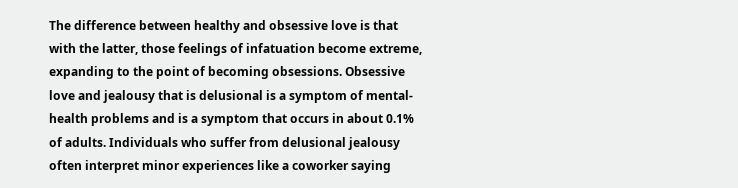The difference between healthy and obsessive love is that with the latter, those feelings of infatuation become extreme, expanding to the point of becoming obsessions. Obsessive love and jealousy that is delusional is a symptom of mental-health problems and is a symptom that occurs in about 0.1% of adults. Individuals who suffer from delusional jealousy often interpret minor experiences like a coworker saying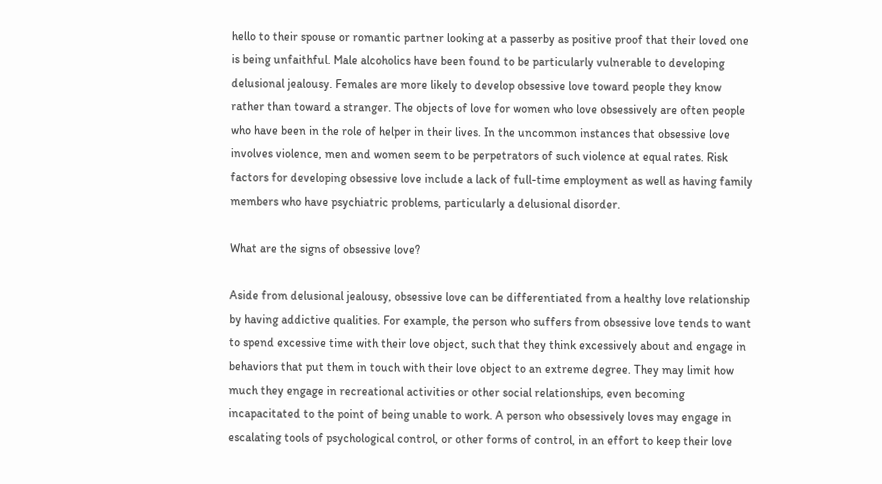hello to their spouse or romantic partner looking at a passerby as positive proof that their loved one is being unfaithful. Male alcoholics have been found to be particularly vulnerable to developing delusional jealousy. Females are more likely to develop obsessive love toward people they know rather than toward a stranger. The objects of love for women who love obsessively are often people who have been in the role of helper in their lives. In the uncommon instances that obsessive love involves violence, men and women seem to be perpetrators of such violence at equal rates. Risk factors for developing obsessive love include a lack of full-time employment as well as having family members who have psychiatric problems, particularly a delusional disorder.

What are the signs of obsessive love?

Aside from delusional jealousy, obsessive love can be differentiated from a healthy love relationship by having addictive qualities. For example, the person who suffers from obsessive love tends to want to spend excessive time with their love object, such that they think excessively about and engage in behaviors that put them in touch with their love object to an extreme degree. They may limit how much they engage in recreational activities or other social relationships, even becoming incapacitated to the point of being unable to work. A person who obsessively loves may engage in escalating tools of psychological control, or other forms of control, in an effort to keep their love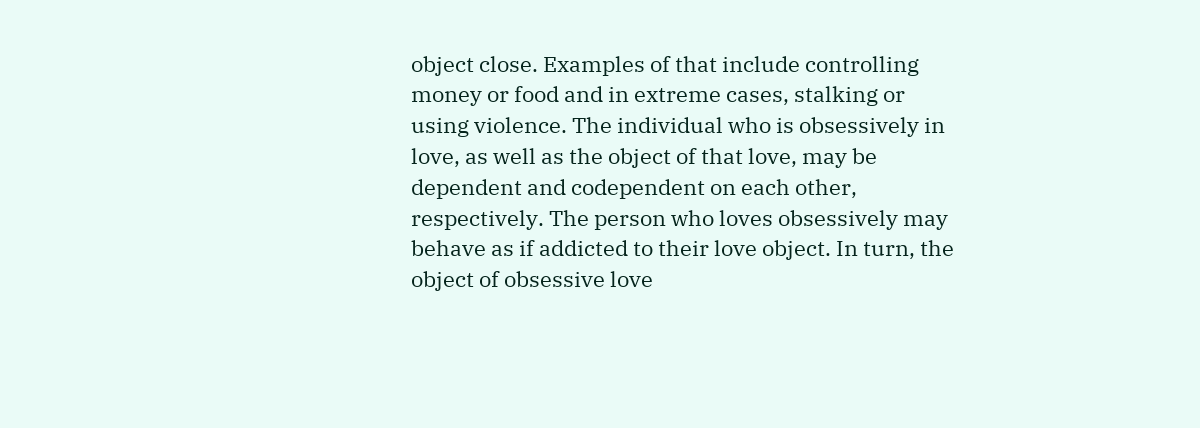object close. Examples of that include controlling money or food and in extreme cases, stalking or using violence. The individual who is obsessively in love, as well as the object of that love, may be dependent and codependent on each other, respectively. The person who loves obsessively may behave as if addicted to their love object. In turn, the object of obsessive love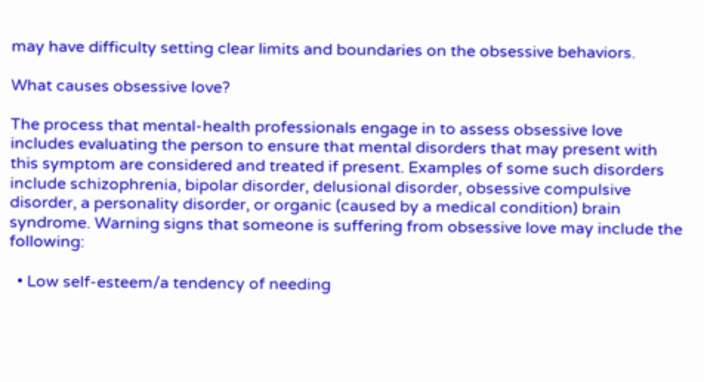may have difficulty setting clear limits and boundaries on the obsessive behaviors.

What causes obsessive love?

The process that mental-health professionals engage in to assess obsessive love includes evaluating the person to ensure that mental disorders that may present with this symptom are considered and treated if present. Examples of some such disorders include schizophrenia, bipolar disorder, delusional disorder, obsessive compulsive disorder, a personality disorder, or organic (caused by a medical condition) brain syndrome. Warning signs that someone is suffering from obsessive love may include the following:

  • Low self-esteem/a tendency of needing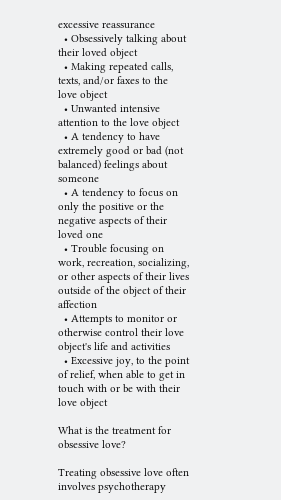excessive reassurance
  • Obsessively talking about their loved object
  • Making repeated calls, texts, and/or faxes to the love object
  • Unwanted intensive attention to the love object
  • A tendency to have extremely good or bad (not balanced) feelings about someone
  • A tendency to focus on only the positive or the negative aspects of their loved one
  • Trouble focusing on work, recreation, socializing, or other aspects of their lives outside of the object of their affection
  • Attempts to monitor or otherwise control their love object's life and activities
  • Excessive joy, to the point of relief, when able to get in touch with or be with their love object

What is the treatment for obsessive love?

Treating obsessive love often involves psychotherapy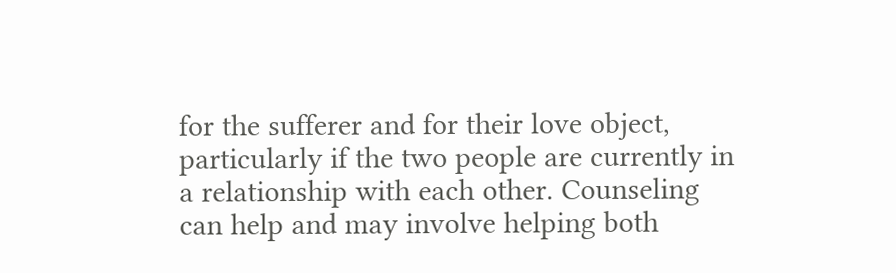for the sufferer and for their love object, particularly if the two people are currently in a relationship with each other. Counseling can help and may involve helping both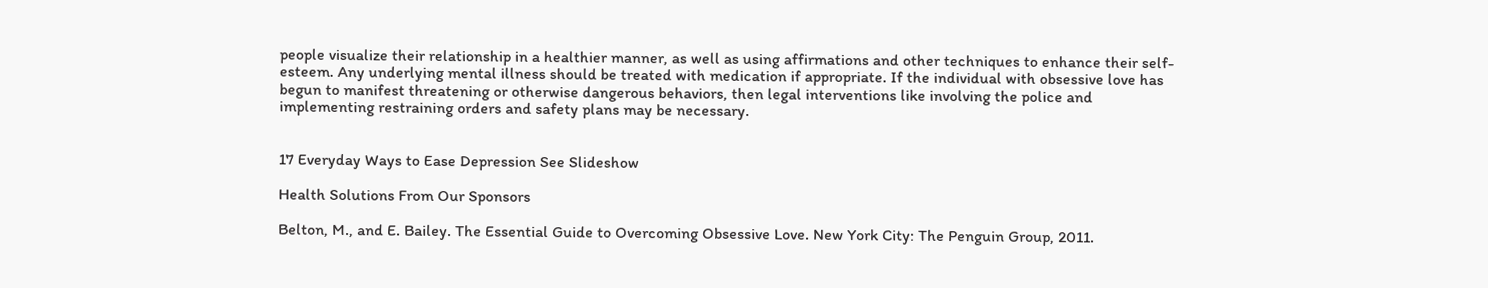people visualize their relationship in a healthier manner, as well as using affirmations and other techniques to enhance their self-esteem. Any underlying mental illness should be treated with medication if appropriate. If the individual with obsessive love has begun to manifest threatening or otherwise dangerous behaviors, then legal interventions like involving the police and implementing restraining orders and safety plans may be necessary.


17 Everyday Ways to Ease Depression See Slideshow

Health Solutions From Our Sponsors

Belton, M., and E. Bailey. The Essential Guide to Overcoming Obsessive Love. New York City: The Penguin Group, 2011.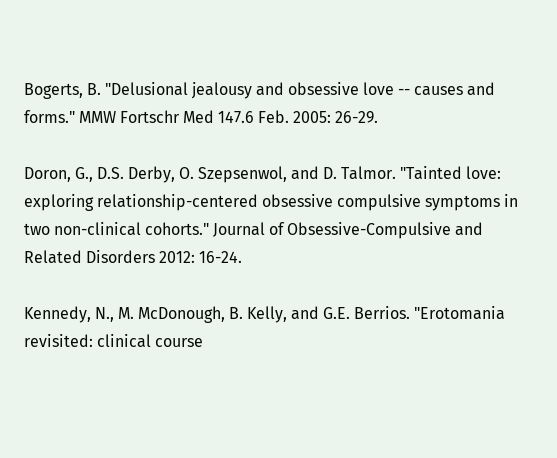Bogerts, B. "Delusional jealousy and obsessive love -- causes and forms." MMW Fortschr Med 147.6 Feb. 2005: 26-29.

Doron, G., D.S. Derby, O. Szepsenwol, and D. Talmor. "Tainted love: exploring relationship-centered obsessive compulsive symptoms in two non-clinical cohorts." Journal of Obsessive-Compulsive and Related Disorders 2012: 16-24.

Kennedy, N., M. McDonough, B. Kelly, and G.E. Berrios. "Erotomania revisited: clinical course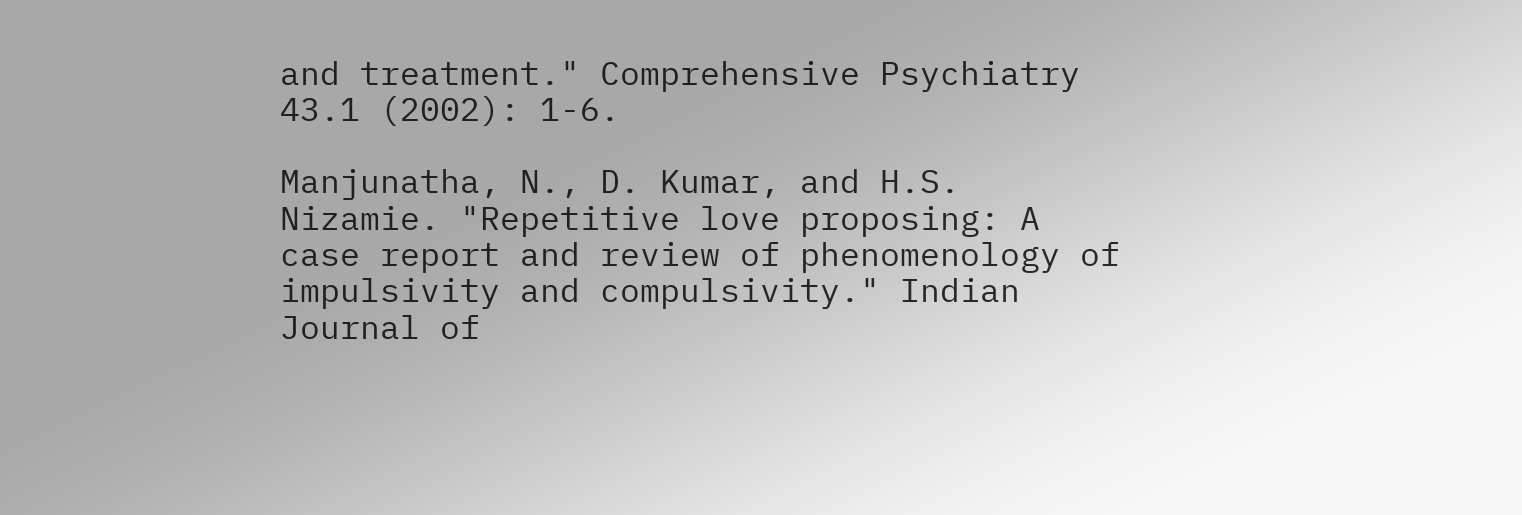and treatment." Comprehensive Psychiatry 43.1 (2002): 1-6.

Manjunatha, N., D. Kumar, and H.S. Nizamie. "Repetitive love proposing: A case report and review of phenomenology of impulsivity and compulsivity." Indian Journal of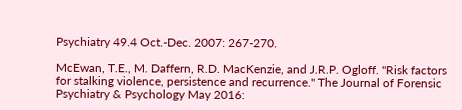Psychiatry 49.4 Oct.-Dec. 2007: 267-270.

McEwan, T.E., M. Daffern, R.D. MacKenzie, and J.R.P. Ogloff. "Risk factors for stalking violence, persistence and recurrence." The Journal of Forensic Psychiatry & Psychology May 2016: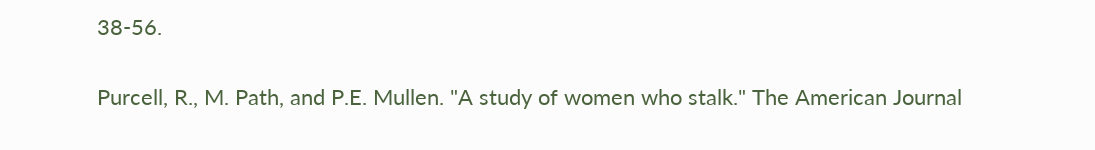38-56.

Purcell, R., M. Path, and P.E. Mullen. "A study of women who stalk." The American Journal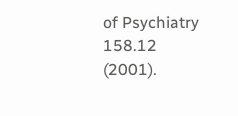of Psychiatry 158.12 (2001).